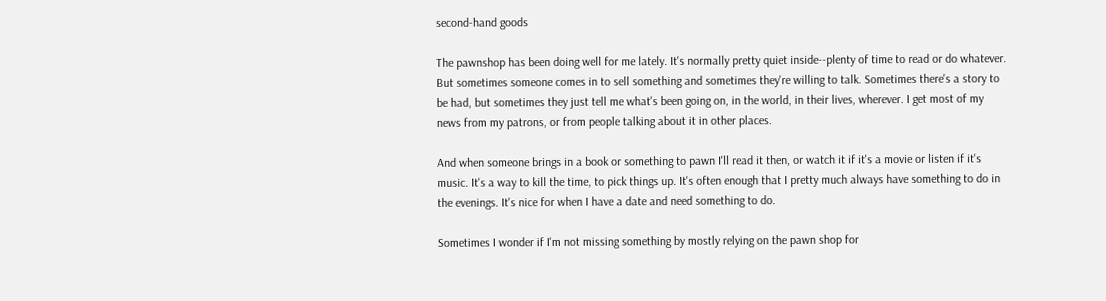second-hand goods

The pawnshop has been doing well for me lately. It's normally pretty quiet inside--plenty of time to read or do whatever. But sometimes someone comes in to sell something and sometimes they're willing to talk. Sometimes there's a story to be had, but sometimes they just tell me what's been going on, in the world, in their lives, wherever. I get most of my news from my patrons, or from people talking about it in other places.

And when someone brings in a book or something to pawn I'll read it then, or watch it if it's a movie or listen if it's music. It's a way to kill the time, to pick things up. It's often enough that I pretty much always have something to do in the evenings. It's nice for when I have a date and need something to do.

Sometimes I wonder if I'm not missing something by mostly relying on the pawn shop for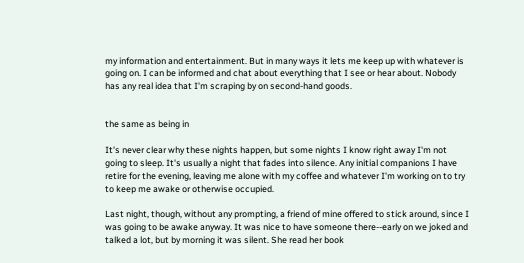my information and entertainment. But in many ways it lets me keep up with whatever is going on. I can be informed and chat about everything that I see or hear about. Nobody has any real idea that I'm scraping by on second-hand goods.


the same as being in

It's never clear why these nights happen, but some nights I know right away I'm not going to sleep. It's usually a night that fades into silence. Any initial companions I have retire for the evening, leaving me alone with my coffee and whatever I'm working on to try to keep me awake or otherwise occupied.

Last night, though, without any prompting, a friend of mine offered to stick around, since I was going to be awake anyway. It was nice to have someone there--early on we joked and talked a lot, but by morning it was silent. She read her book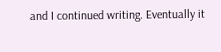and I continued writing. Eventually it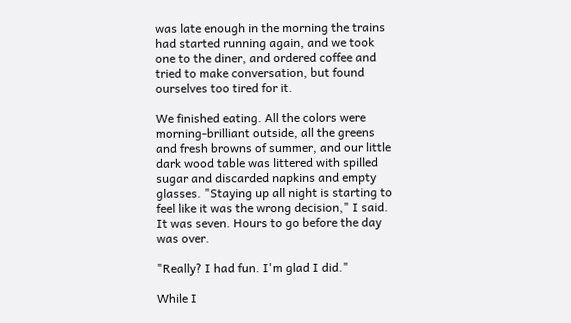was late enough in the morning the trains had started running again, and we took one to the diner, and ordered coffee and tried to make conversation, but found ourselves too tired for it.

We finished eating. All the colors were morning-brilliant outside, all the greens and fresh browns of summer, and our little dark wood table was littered with spilled sugar and discarded napkins and empty glasses. "Staying up all night is starting to feel like it was the wrong decision," I said. It was seven. Hours to go before the day was over.

"Really? I had fun. I'm glad I did."

While I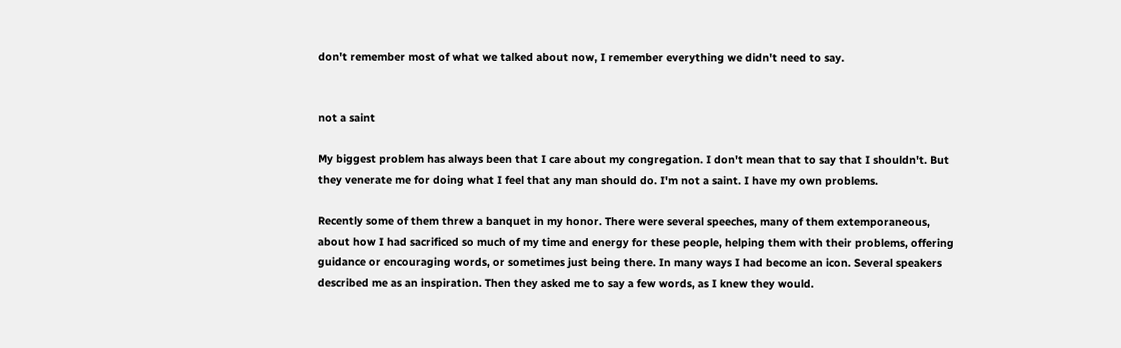don't remember most of what we talked about now, I remember everything we didn't need to say.


not a saint

My biggest problem has always been that I care about my congregation. I don't mean that to say that I shouldn't. But they venerate me for doing what I feel that any man should do. I'm not a saint. I have my own problems.

Recently some of them threw a banquet in my honor. There were several speeches, many of them extemporaneous, about how I had sacrificed so much of my time and energy for these people, helping them with their problems, offering guidance or encouraging words, or sometimes just being there. In many ways I had become an icon. Several speakers described me as an inspiration. Then they asked me to say a few words, as I knew they would.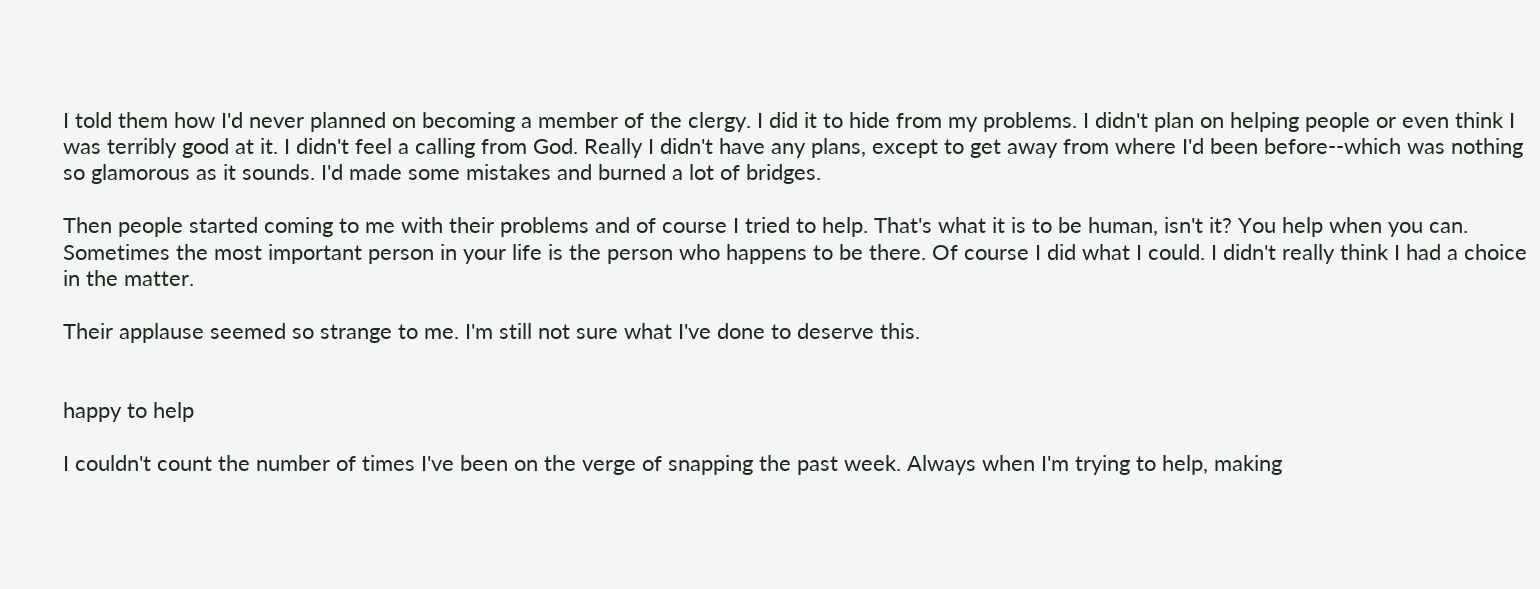I told them how I'd never planned on becoming a member of the clergy. I did it to hide from my problems. I didn't plan on helping people or even think I was terribly good at it. I didn't feel a calling from God. Really I didn't have any plans, except to get away from where I'd been before--which was nothing so glamorous as it sounds. I'd made some mistakes and burned a lot of bridges.

Then people started coming to me with their problems and of course I tried to help. That's what it is to be human, isn't it? You help when you can. Sometimes the most important person in your life is the person who happens to be there. Of course I did what I could. I didn't really think I had a choice in the matter.

Their applause seemed so strange to me. I'm still not sure what I've done to deserve this.


happy to help

I couldn't count the number of times I've been on the verge of snapping the past week. Always when I'm trying to help, making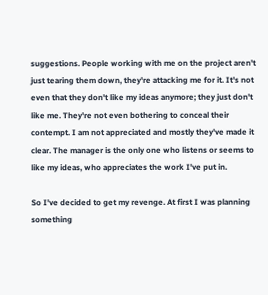suggestions. People working with me on the project aren't just tearing them down, they're attacking me for it. It's not even that they don't like my ideas anymore; they just don't like me. They're not even bothering to conceal their contempt. I am not appreciated and mostly they've made it clear. The manager is the only one who listens or seems to like my ideas, who appreciates the work I've put in.

So I've decided to get my revenge. At first I was planning something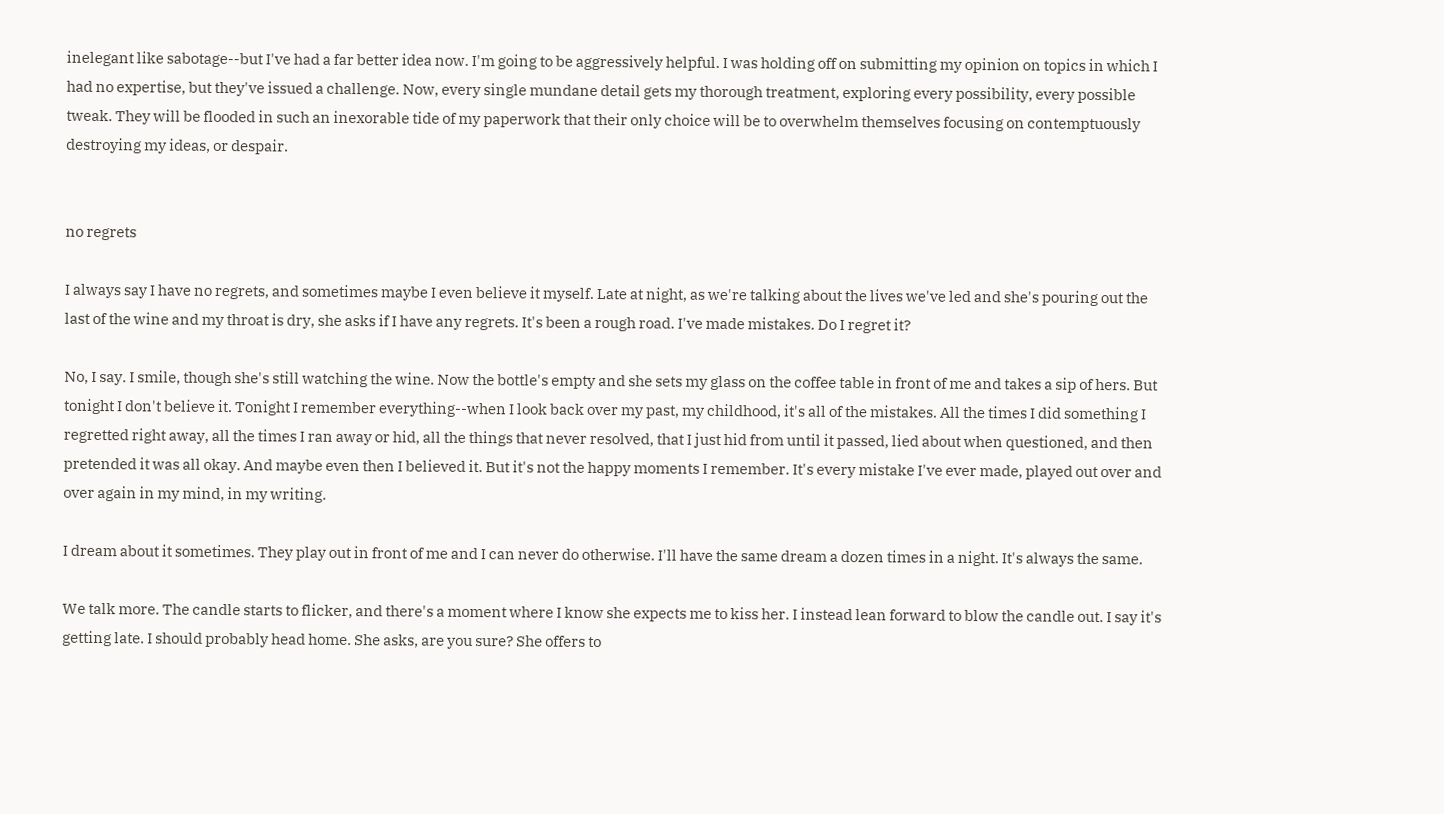inelegant like sabotage--but I've had a far better idea now. I'm going to be aggressively helpful. I was holding off on submitting my opinion on topics in which I had no expertise, but they've issued a challenge. Now, every single mundane detail gets my thorough treatment, exploring every possibility, every possible tweak. They will be flooded in such an inexorable tide of my paperwork that their only choice will be to overwhelm themselves focusing on contemptuously destroying my ideas, or despair.


no regrets

I always say I have no regrets, and sometimes maybe I even believe it myself. Late at night, as we're talking about the lives we've led and she's pouring out the last of the wine and my throat is dry, she asks if I have any regrets. It's been a rough road. I've made mistakes. Do I regret it?

No, I say. I smile, though she's still watching the wine. Now the bottle's empty and she sets my glass on the coffee table in front of me and takes a sip of hers. But tonight I don't believe it. Tonight I remember everything--when I look back over my past, my childhood, it's all of the mistakes. All the times I did something I regretted right away, all the times I ran away or hid, all the things that never resolved, that I just hid from until it passed, lied about when questioned, and then pretended it was all okay. And maybe even then I believed it. But it's not the happy moments I remember. It's every mistake I've ever made, played out over and over again in my mind, in my writing.

I dream about it sometimes. They play out in front of me and I can never do otherwise. I'll have the same dream a dozen times in a night. It's always the same.

We talk more. The candle starts to flicker, and there's a moment where I know she expects me to kiss her. I instead lean forward to blow the candle out. I say it's getting late. I should probably head home. She asks, are you sure? She offers to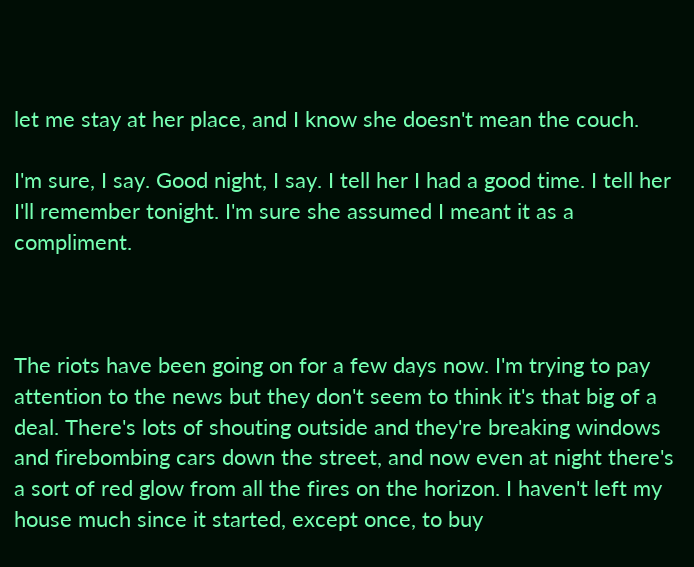let me stay at her place, and I know she doesn't mean the couch.

I'm sure, I say. Good night, I say. I tell her I had a good time. I tell her I'll remember tonight. I'm sure she assumed I meant it as a compliment.



The riots have been going on for a few days now. I'm trying to pay attention to the news but they don't seem to think it's that big of a deal. There's lots of shouting outside and they're breaking windows and firebombing cars down the street, and now even at night there's a sort of red glow from all the fires on the horizon. I haven't left my house much since it started, except once, to buy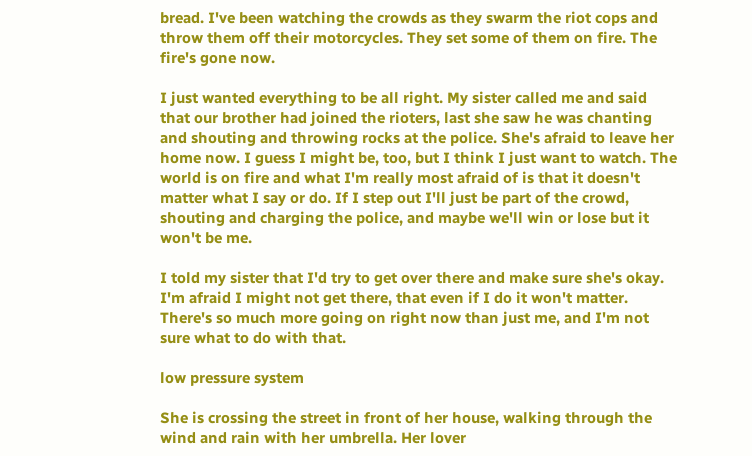bread. I've been watching the crowds as they swarm the riot cops and throw them off their motorcycles. They set some of them on fire. The fire's gone now.

I just wanted everything to be all right. My sister called me and said that our brother had joined the rioters, last she saw he was chanting and shouting and throwing rocks at the police. She's afraid to leave her home now. I guess I might be, too, but I think I just want to watch. The world is on fire and what I'm really most afraid of is that it doesn't matter what I say or do. If I step out I'll just be part of the crowd, shouting and charging the police, and maybe we'll win or lose but it won't be me.

I told my sister that I'd try to get over there and make sure she's okay. I'm afraid I might not get there, that even if I do it won't matter. There's so much more going on right now than just me, and I'm not sure what to do with that.

low pressure system

She is crossing the street in front of her house, walking through the wind and rain with her umbrella. Her lover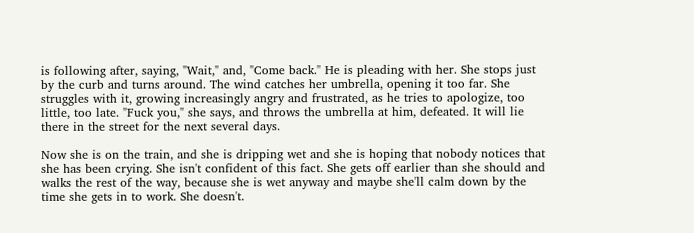is following after, saying, "Wait," and, "Come back." He is pleading with her. She stops just by the curb and turns around. The wind catches her umbrella, opening it too far. She struggles with it, growing increasingly angry and frustrated, as he tries to apologize, too little, too late. "Fuck you," she says, and throws the umbrella at him, defeated. It will lie there in the street for the next several days.

Now she is on the train, and she is dripping wet and she is hoping that nobody notices that she has been crying. She isn't confident of this fact. She gets off earlier than she should and walks the rest of the way, because she is wet anyway and maybe she'll calm down by the time she gets in to work. She doesn't.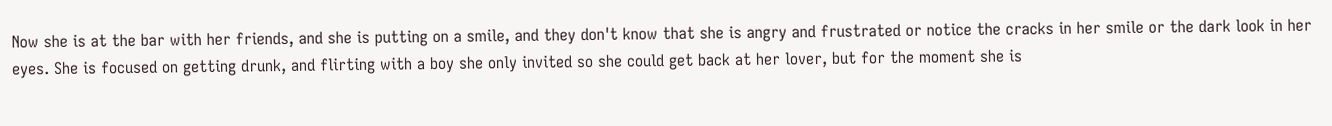Now she is at the bar with her friends, and she is putting on a smile, and they don't know that she is angry and frustrated or notice the cracks in her smile or the dark look in her eyes. She is focused on getting drunk, and flirting with a boy she only invited so she could get back at her lover, but for the moment she is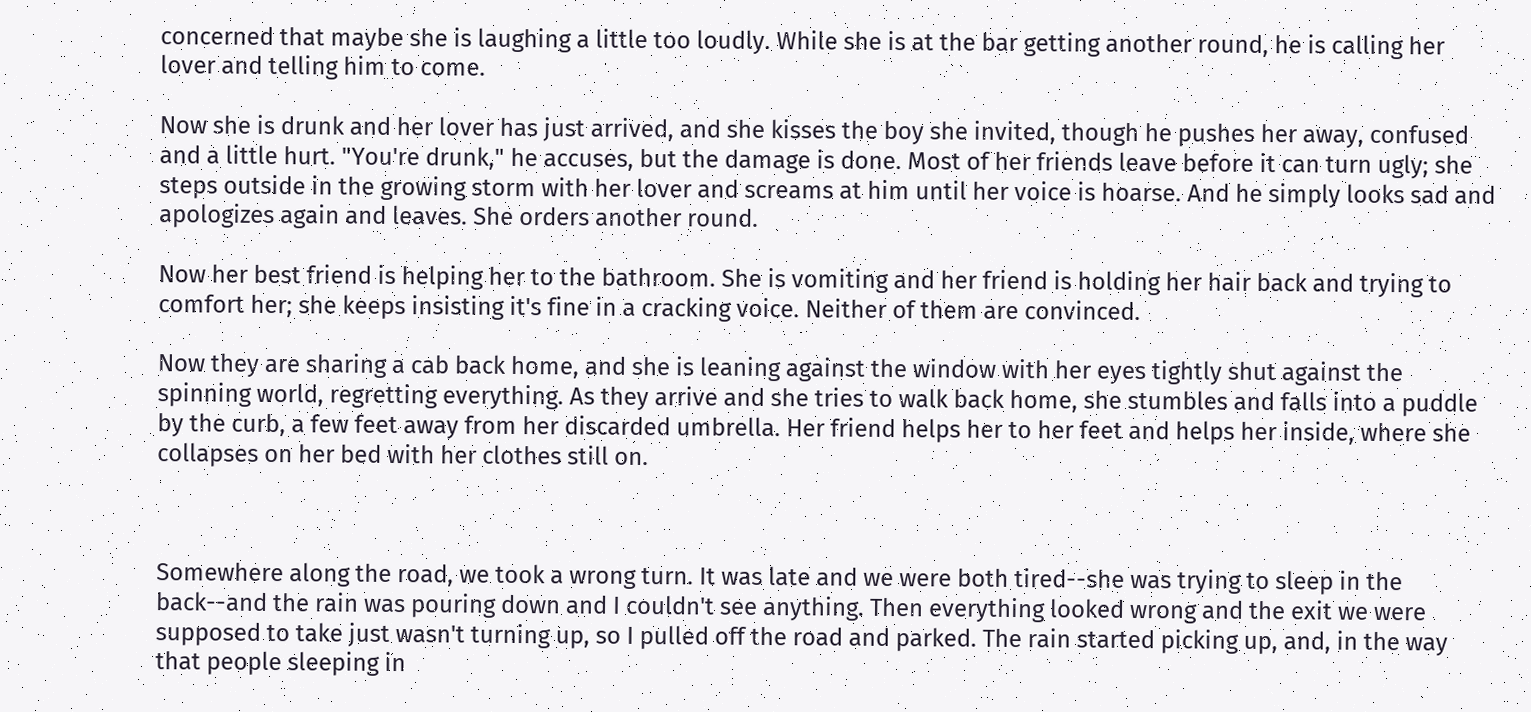concerned that maybe she is laughing a little too loudly. While she is at the bar getting another round, he is calling her lover and telling him to come.

Now she is drunk and her lover has just arrived, and she kisses the boy she invited, though he pushes her away, confused and a little hurt. "You're drunk," he accuses, but the damage is done. Most of her friends leave before it can turn ugly; she steps outside in the growing storm with her lover and screams at him until her voice is hoarse. And he simply looks sad and apologizes again and leaves. She orders another round.

Now her best friend is helping her to the bathroom. She is vomiting and her friend is holding her hair back and trying to comfort her; she keeps insisting it's fine in a cracking voice. Neither of them are convinced.

Now they are sharing a cab back home, and she is leaning against the window with her eyes tightly shut against the spinning world, regretting everything. As they arrive and she tries to walk back home, she stumbles and falls into a puddle by the curb, a few feet away from her discarded umbrella. Her friend helps her to her feet and helps her inside, where she collapses on her bed with her clothes still on.



Somewhere along the road, we took a wrong turn. It was late and we were both tired--she was trying to sleep in the back--and the rain was pouring down and I couldn't see anything. Then everything looked wrong and the exit we were supposed to take just wasn't turning up, so I pulled off the road and parked. The rain started picking up, and, in the way that people sleeping in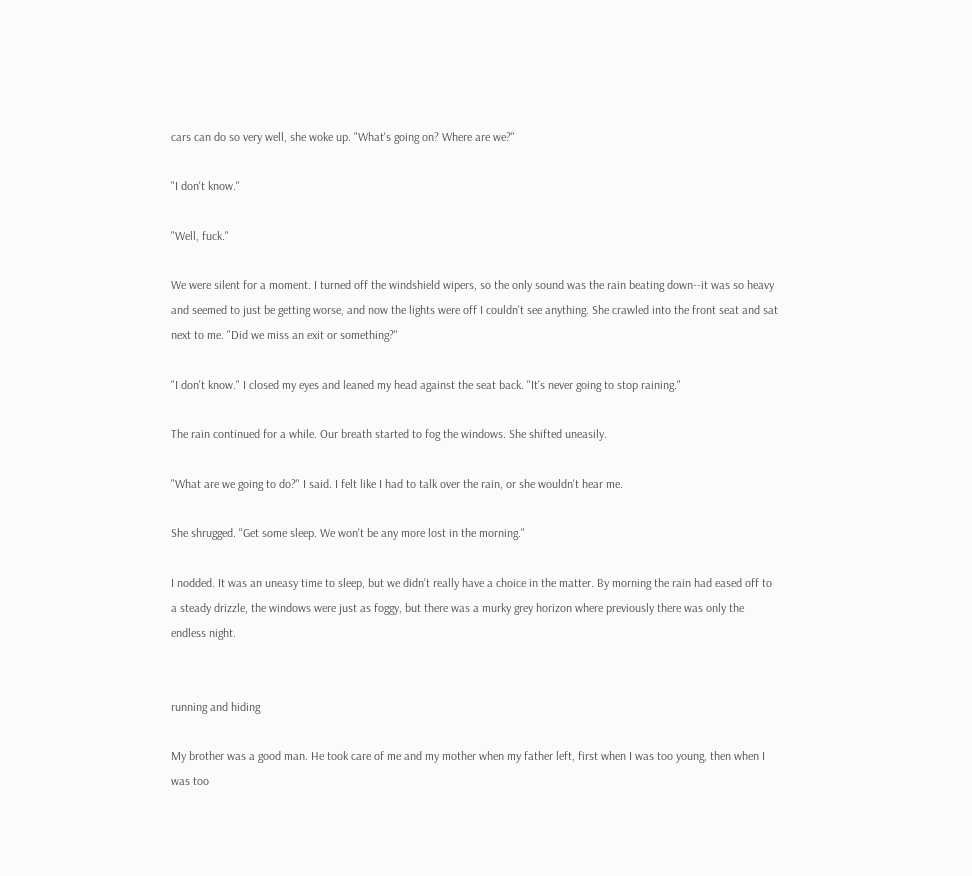cars can do so very well, she woke up. "What's going on? Where are we?"

"I don't know."

"Well, fuck."

We were silent for a moment. I turned off the windshield wipers, so the only sound was the rain beating down--it was so heavy and seemed to just be getting worse, and now the lights were off I couldn't see anything. She crawled into the front seat and sat next to me. "Did we miss an exit or something?"

"I don't know." I closed my eyes and leaned my head against the seat back. "It's never going to stop raining."

The rain continued for a while. Our breath started to fog the windows. She shifted uneasily.

"What are we going to do?" I said. I felt like I had to talk over the rain, or she wouldn't hear me.

She shrugged. "Get some sleep. We won't be any more lost in the morning."

I nodded. It was an uneasy time to sleep, but we didn't really have a choice in the matter. By morning the rain had eased off to a steady drizzle, the windows were just as foggy, but there was a murky grey horizon where previously there was only the endless night.


running and hiding

My brother was a good man. He took care of me and my mother when my father left, first when I was too young, then when I was too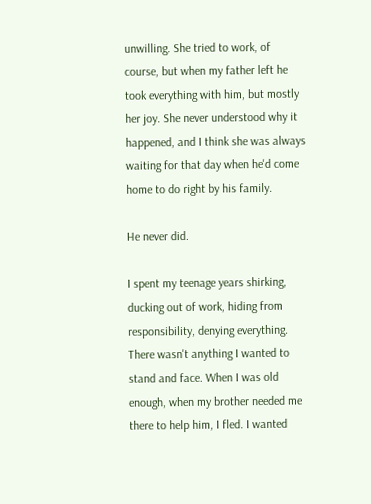unwilling. She tried to work, of course, but when my father left he took everything with him, but mostly her joy. She never understood why it happened, and I think she was always waiting for that day when he'd come home to do right by his family.

He never did.

I spent my teenage years shirking, ducking out of work, hiding from responsibility, denying everything. There wasn't anything I wanted to stand and face. When I was old enough, when my brother needed me there to help him, I fled. I wanted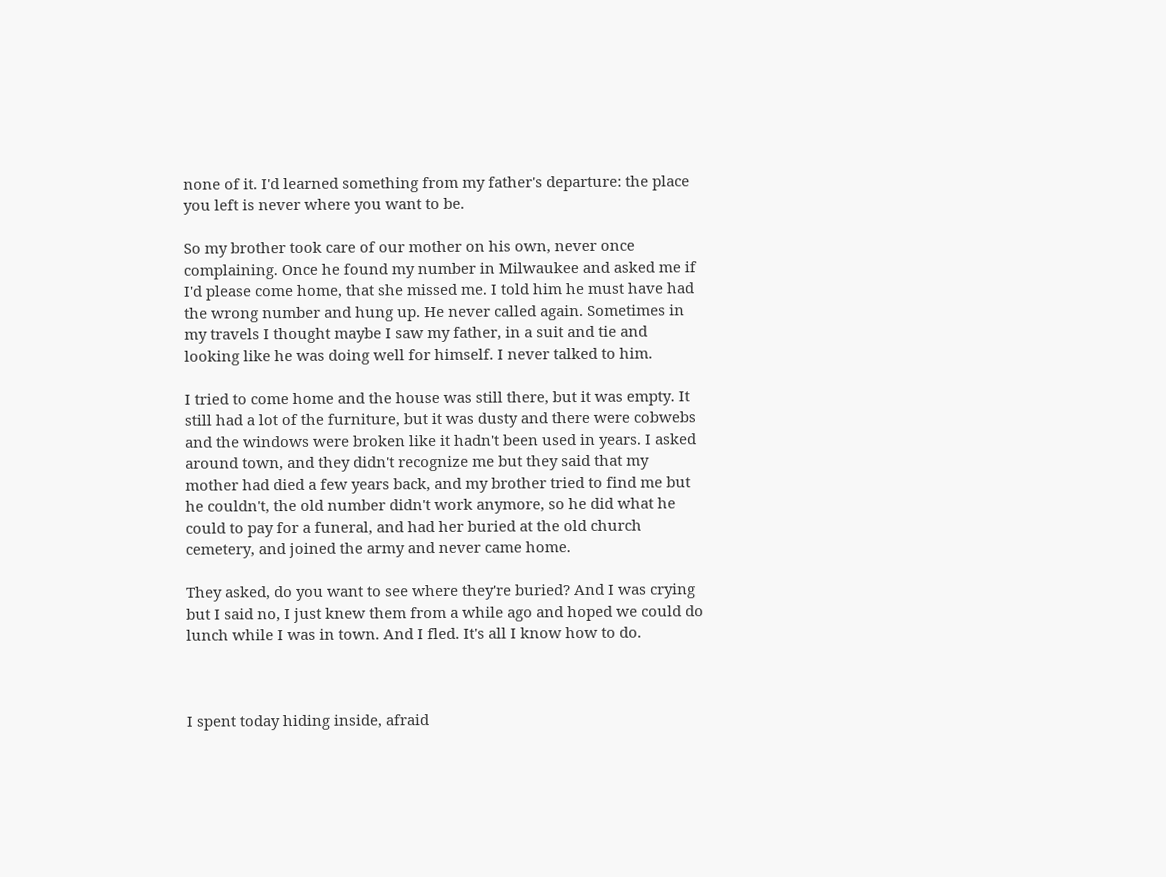none of it. I'd learned something from my father's departure: the place you left is never where you want to be.

So my brother took care of our mother on his own, never once complaining. Once he found my number in Milwaukee and asked me if I'd please come home, that she missed me. I told him he must have had the wrong number and hung up. He never called again. Sometimes in my travels I thought maybe I saw my father, in a suit and tie and looking like he was doing well for himself. I never talked to him.

I tried to come home and the house was still there, but it was empty. It still had a lot of the furniture, but it was dusty and there were cobwebs and the windows were broken like it hadn't been used in years. I asked around town, and they didn't recognize me but they said that my mother had died a few years back, and my brother tried to find me but he couldn't, the old number didn't work anymore, so he did what he could to pay for a funeral, and had her buried at the old church cemetery, and joined the army and never came home.

They asked, do you want to see where they're buried? And I was crying but I said no, I just knew them from a while ago and hoped we could do lunch while I was in town. And I fled. It's all I know how to do.



I spent today hiding inside, afraid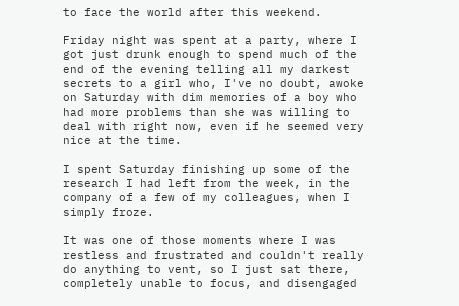to face the world after this weekend.

Friday night was spent at a party, where I got just drunk enough to spend much of the end of the evening telling all my darkest secrets to a girl who, I've no doubt, awoke on Saturday with dim memories of a boy who had more problems than she was willing to deal with right now, even if he seemed very nice at the time.

I spent Saturday finishing up some of the research I had left from the week, in the company of a few of my colleagues, when I simply froze.

It was one of those moments where I was restless and frustrated and couldn't really do anything to vent, so I just sat there, completely unable to focus, and disengaged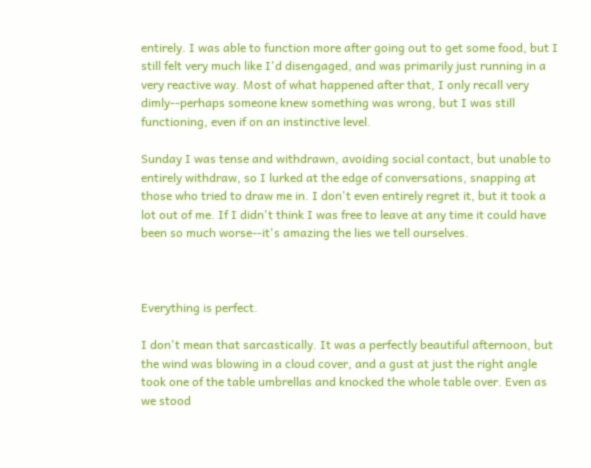entirely. I was able to function more after going out to get some food, but I still felt very much like I'd disengaged, and was primarily just running in a very reactive way. Most of what happened after that, I only recall very dimly--perhaps someone knew something was wrong, but I was still functioning, even if on an instinctive level.

Sunday I was tense and withdrawn, avoiding social contact, but unable to entirely withdraw, so I lurked at the edge of conversations, snapping at those who tried to draw me in. I don't even entirely regret it, but it took a lot out of me. If I didn't think I was free to leave at any time it could have been so much worse--it's amazing the lies we tell ourselves.



Everything is perfect.

I don't mean that sarcastically. It was a perfectly beautiful afternoon, but the wind was blowing in a cloud cover, and a gust at just the right angle took one of the table umbrellas and knocked the whole table over. Even as we stood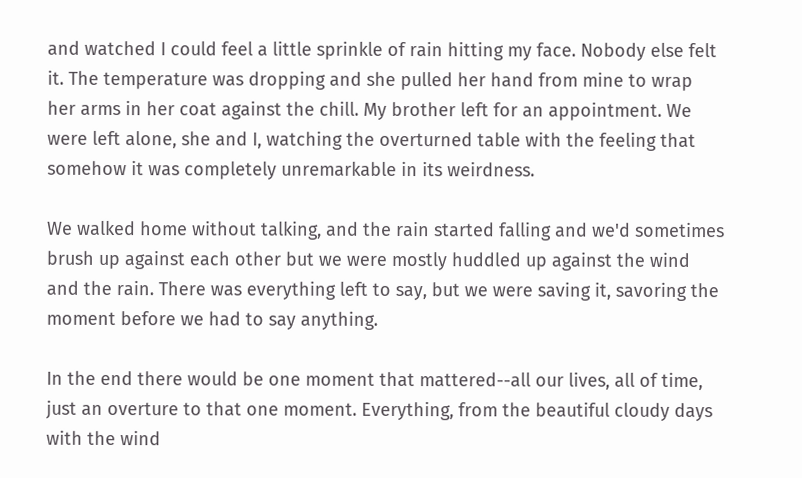and watched I could feel a little sprinkle of rain hitting my face. Nobody else felt it. The temperature was dropping and she pulled her hand from mine to wrap her arms in her coat against the chill. My brother left for an appointment. We were left alone, she and I, watching the overturned table with the feeling that somehow it was completely unremarkable in its weirdness.

We walked home without talking, and the rain started falling and we'd sometimes brush up against each other but we were mostly huddled up against the wind and the rain. There was everything left to say, but we were saving it, savoring the moment before we had to say anything.

In the end there would be one moment that mattered--all our lives, all of time, just an overture to that one moment. Everything, from the beautiful cloudy days with the wind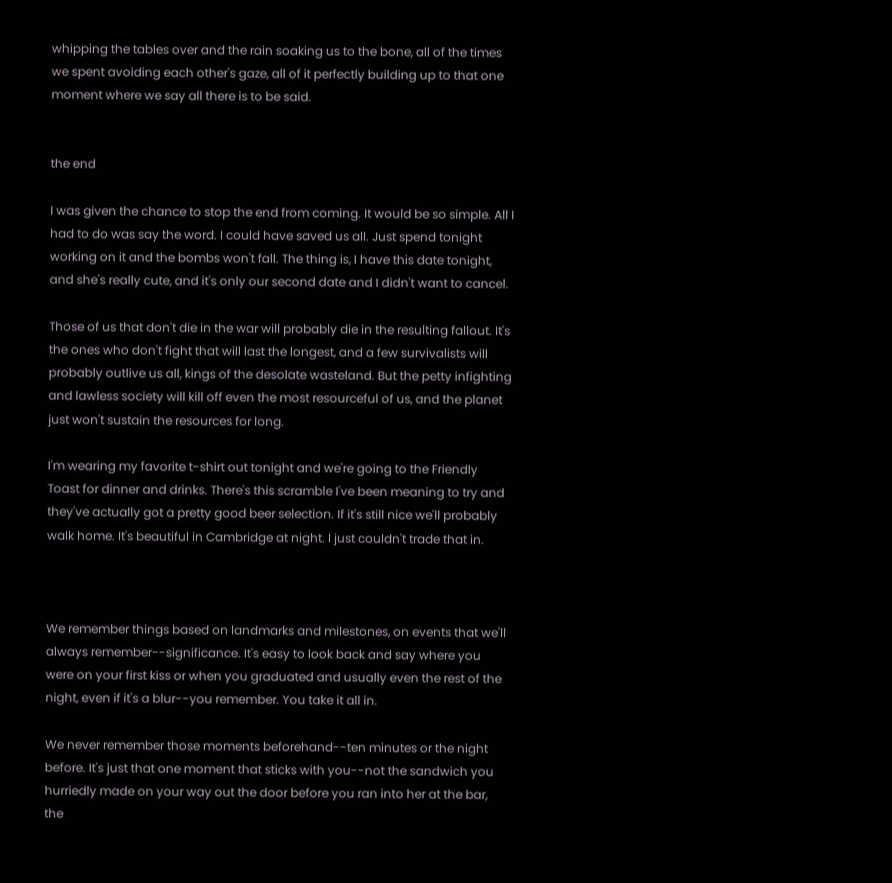whipping the tables over and the rain soaking us to the bone, all of the times we spent avoiding each other's gaze, all of it perfectly building up to that one moment where we say all there is to be said.


the end

I was given the chance to stop the end from coming. It would be so simple. All I had to do was say the word. I could have saved us all. Just spend tonight working on it and the bombs won't fall. The thing is, I have this date tonight, and she's really cute, and it's only our second date and I didn't want to cancel.

Those of us that don't die in the war will probably die in the resulting fallout. It's the ones who don't fight that will last the longest, and a few survivalists will probably outlive us all, kings of the desolate wasteland. But the petty infighting and lawless society will kill off even the most resourceful of us, and the planet just won't sustain the resources for long.

I'm wearing my favorite t-shirt out tonight and we're going to the Friendly Toast for dinner and drinks. There's this scramble I've been meaning to try and they've actually got a pretty good beer selection. If it's still nice we'll probably walk home. It's beautiful in Cambridge at night. I just couldn't trade that in.



We remember things based on landmarks and milestones, on events that we'll always remember--significance. It's easy to look back and say where you were on your first kiss or when you graduated and usually even the rest of the night, even if it's a blur--you remember. You take it all in.

We never remember those moments beforehand--ten minutes or the night before. It's just that one moment that sticks with you--not the sandwich you hurriedly made on your way out the door before you ran into her at the bar, the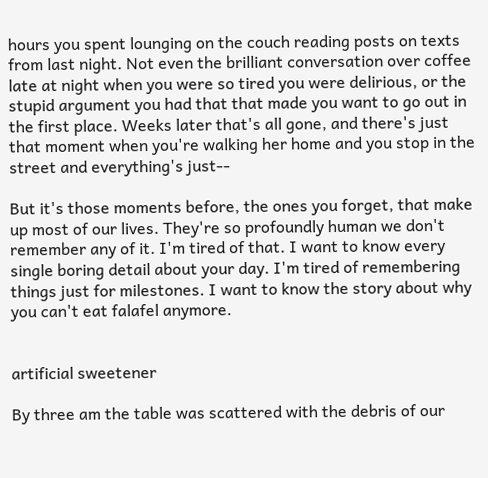hours you spent lounging on the couch reading posts on texts from last night. Not even the brilliant conversation over coffee late at night when you were so tired you were delirious, or the stupid argument you had that that made you want to go out in the first place. Weeks later that's all gone, and there's just that moment when you're walking her home and you stop in the street and everything's just--

But it's those moments before, the ones you forget, that make up most of our lives. They're so profoundly human we don't remember any of it. I'm tired of that. I want to know every single boring detail about your day. I'm tired of remembering things just for milestones. I want to know the story about why you can't eat falafel anymore.


artificial sweetener

By three am the table was scattered with the debris of our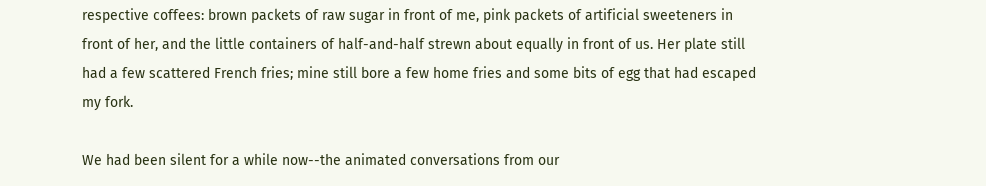respective coffees: brown packets of raw sugar in front of me, pink packets of artificial sweeteners in front of her, and the little containers of half-and-half strewn about equally in front of us. Her plate still had a few scattered French fries; mine still bore a few home fries and some bits of egg that had escaped my fork.

We had been silent for a while now--the animated conversations from our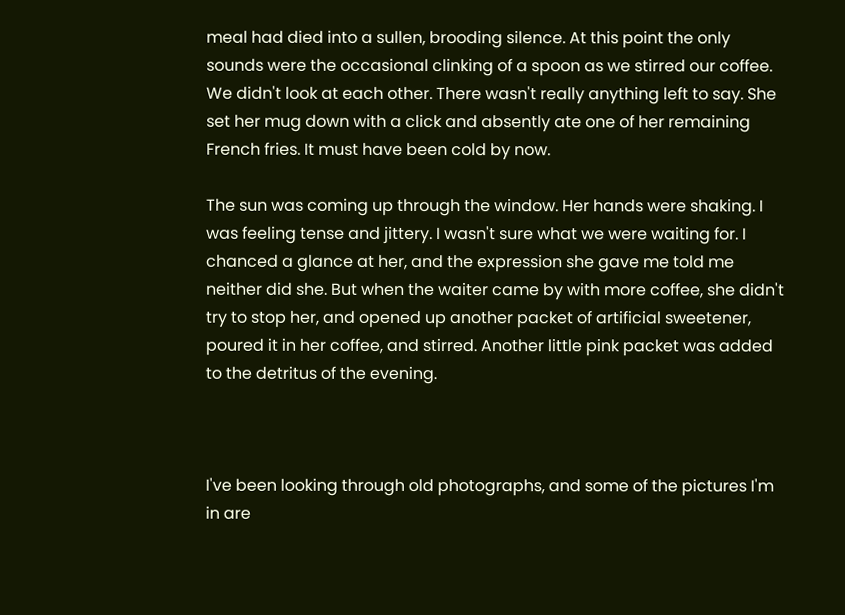meal had died into a sullen, brooding silence. At this point the only sounds were the occasional clinking of a spoon as we stirred our coffee. We didn't look at each other. There wasn't really anything left to say. She set her mug down with a click and absently ate one of her remaining French fries. It must have been cold by now.

The sun was coming up through the window. Her hands were shaking. I was feeling tense and jittery. I wasn't sure what we were waiting for. I chanced a glance at her, and the expression she gave me told me neither did she. But when the waiter came by with more coffee, she didn't try to stop her, and opened up another packet of artificial sweetener, poured it in her coffee, and stirred. Another little pink packet was added to the detritus of the evening.



I've been looking through old photographs, and some of the pictures I'm in are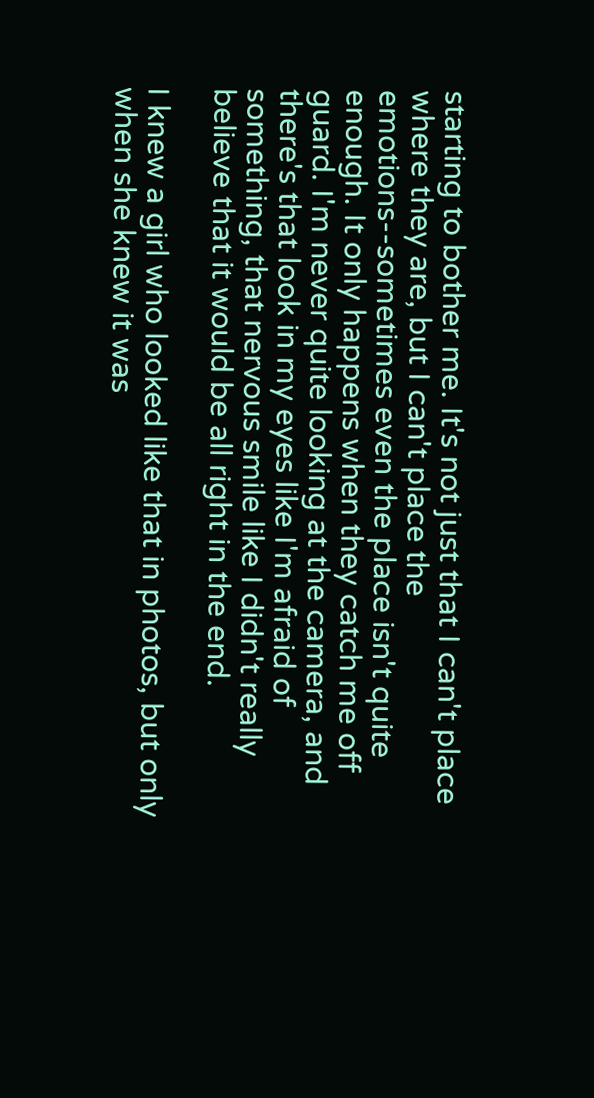starting to bother me. It's not just that I can't place where they are, but I can't place the emotions--sometimes even the place isn't quite enough. It only happens when they catch me off guard. I'm never quite looking at the camera, and there's that look in my eyes like I'm afraid of something, that nervous smile like I didn't really believe that it would be all right in the end.

I knew a girl who looked like that in photos, but only when she knew it was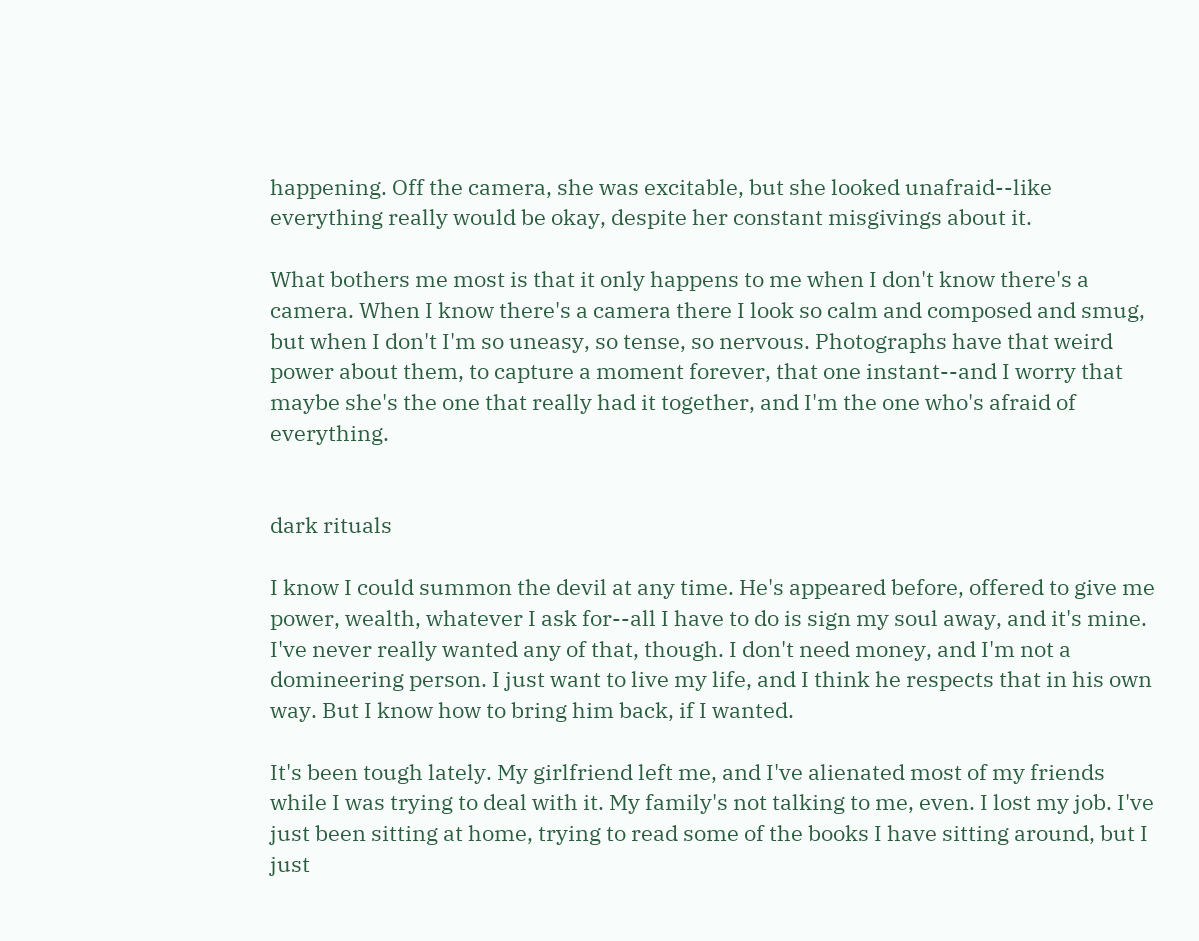happening. Off the camera, she was excitable, but she looked unafraid--like everything really would be okay, despite her constant misgivings about it.

What bothers me most is that it only happens to me when I don't know there's a camera. When I know there's a camera there I look so calm and composed and smug, but when I don't I'm so uneasy, so tense, so nervous. Photographs have that weird power about them, to capture a moment forever, that one instant--and I worry that maybe she's the one that really had it together, and I'm the one who's afraid of everything.


dark rituals

I know I could summon the devil at any time. He's appeared before, offered to give me power, wealth, whatever I ask for--all I have to do is sign my soul away, and it's mine. I've never really wanted any of that, though. I don't need money, and I'm not a domineering person. I just want to live my life, and I think he respects that in his own way. But I know how to bring him back, if I wanted.

It's been tough lately. My girlfriend left me, and I've alienated most of my friends while I was trying to deal with it. My family's not talking to me, even. I lost my job. I've just been sitting at home, trying to read some of the books I have sitting around, but I just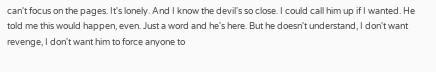can't focus on the pages. It's lonely. And I know the devil's so close. I could call him up if I wanted. He told me this would happen, even. Just a word and he's here. But he doesn't understand, I don't want revenge, I don't want him to force anyone to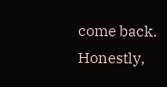come back. Honestly,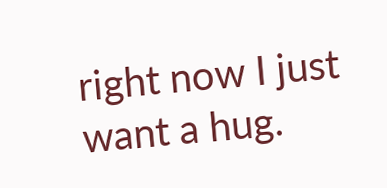right now I just want a hug.